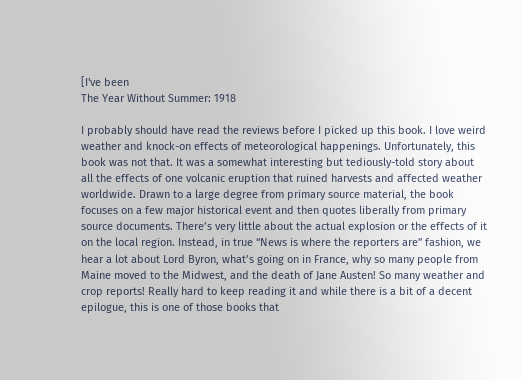[I've been
The Year Without Summer: 1918

I probably should have read the reviews before I picked up this book. I love weird weather and knock-on effects of meteorological happenings. Unfortunately, this book was not that. It was a somewhat interesting but tediously-told story about all the effects of one volcanic eruption that ruined harvests and affected weather worldwide. Drawn to a large degree from primary source material, the book focuses on a few major historical event and then quotes liberally from primary source documents. There’s very little about the actual explosion or the effects of it on the local region. Instead, in true “News is where the reporters are” fashion, we hear a lot about Lord Byron, what’s going on in France, why so many people from Maine moved to the Midwest, and the death of Jane Austen! So many weather and crop reports! Really hard to keep reading it and while there is a bit of a decent epilogue, this is one of those books that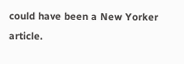could have been a New Yorker article.